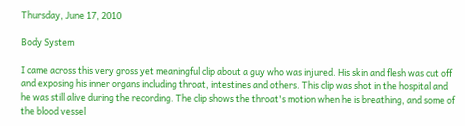Thursday, June 17, 2010

Body System

I came across this very gross yet meaningful clip about a guy who was injured. His skin and flesh was cut off and exposing his inner organs including throat, intestines and others. This clip was shot in the hospital and he was still alive during the recording. The clip shows the throat's motion when he is breathing, and some of the blood vessel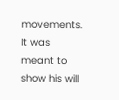movements.
It was meant to show his will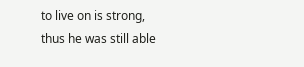to live on is strong, thus he was still able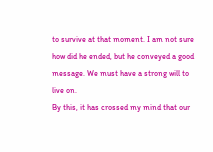to survive at that moment. I am not sure how did he ended, but he conveyed a good message. We must have a strong will to live on.
By this, it has crossed my mind that our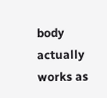body actually works as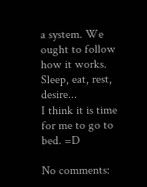a system. We ought to follow how it works. Sleep, eat, rest, desire...
I think it is time for me to go to bed. =D

No comments: